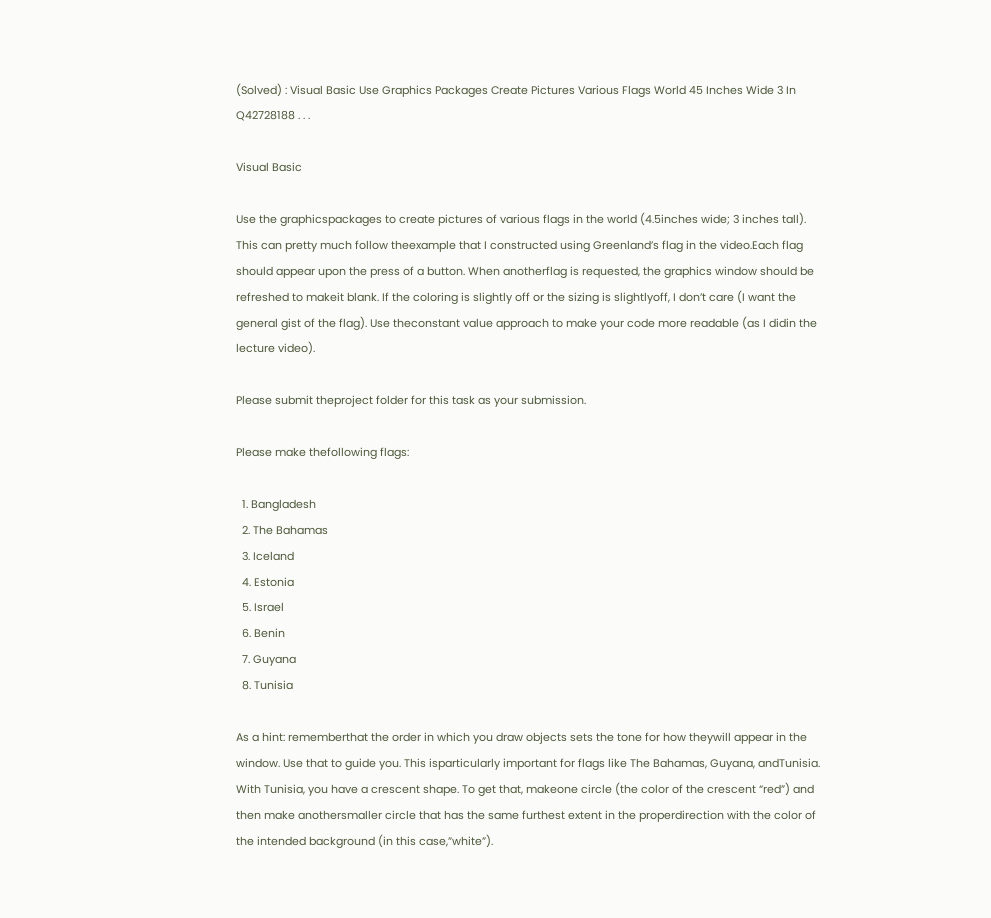(Solved) : Visual Basic Use Graphics Packages Create Pictures Various Flags World 45 Inches Wide 3 In Q42728188 . . .

Visual Basic

Use the graphicspackages to create pictures of various flags in the world (4.5inches wide; 3 inches tall). This can pretty much follow theexample that I constructed using Greenland’s flag in the video.Each flag should appear upon the press of a button. When anotherflag is requested, the graphics window should be refreshed to makeit blank. If the coloring is slightly off or the sizing is slightlyoff, I don’t care (I want the general gist of the flag). Use theconstant value approach to make your code more readable (as I didin the lecture video).

Please submit theproject folder for this task as your submission.

Please make thefollowing flags:

  1. Bangladesh
  2. The Bahamas
  3. Iceland
  4. Estonia
  5. Israel
  6. Benin
  7. Guyana
  8. Tunisia

As a hint: rememberthat the order in which you draw objects sets the tone for how theywill appear in the window. Use that to guide you. This isparticularly important for flags like The Bahamas, Guyana, andTunisia. With Tunisia, you have a crescent shape. To get that, makeone circle (the color of the crescent “red”) and then make anothersmaller circle that has the same furthest extent in the properdirection with the color of the intended background (in this case,”white”).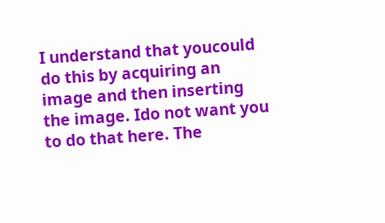I understand that youcould do this by acquiring an image and then inserting the image. Ido not want you to do that here. The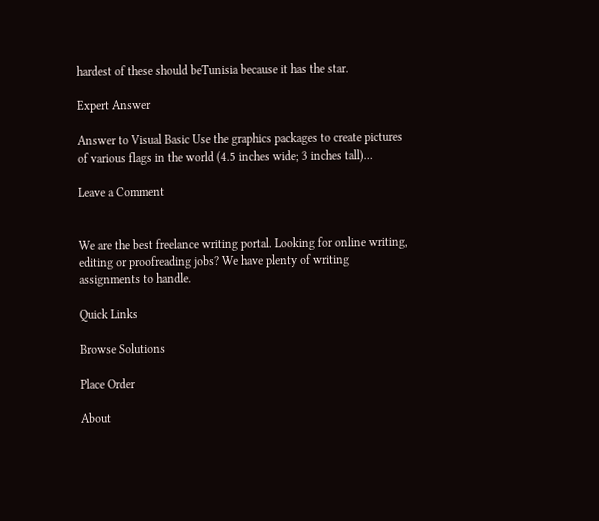hardest of these should beTunisia because it has the star.

Expert Answer

Answer to Visual Basic Use the graphics packages to create pictures of various flags in the world (4.5 inches wide; 3 inches tall)…

Leave a Comment


We are the best freelance writing portal. Looking for online writing, editing or proofreading jobs? We have plenty of writing assignments to handle.

Quick Links

Browse Solutions

Place Order

About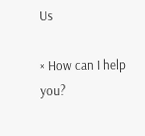Us

× How can I help you?